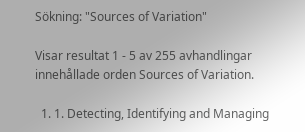Sökning: "Sources of Variation"

Visar resultat 1 - 5 av 255 avhandlingar innehållade orden Sources of Variation.

  1. 1. Detecting, Identifying and Managing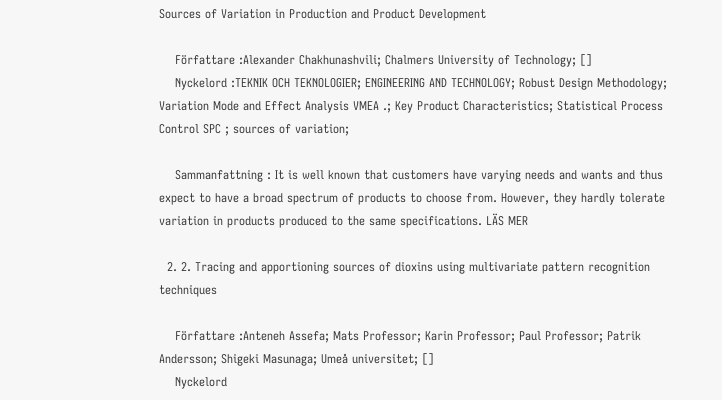Sources of Variation in Production and Product Development

    Författare :Alexander Chakhunashvili; Chalmers University of Technology; []
    Nyckelord :TEKNIK OCH TEKNOLOGIER; ENGINEERING AND TECHNOLOGY; Robust Design Methodology; Variation Mode and Effect Analysis VMEA .; Key Product Characteristics; Statistical Process Control SPC ; sources of variation;

    Sammanfattning : It is well known that customers have varying needs and wants and thus expect to have a broad spectrum of products to choose from. However, they hardly tolerate variation in products produced to the same specifications. LÄS MER

  2. 2. Tracing and apportioning sources of dioxins using multivariate pattern recognition techniques

    Författare :Anteneh Assefa; Mats Professor; Karin Professor; Paul Professor; Patrik Andersson; Shigeki Masunaga; Umeå universitet; []
    Nyckelord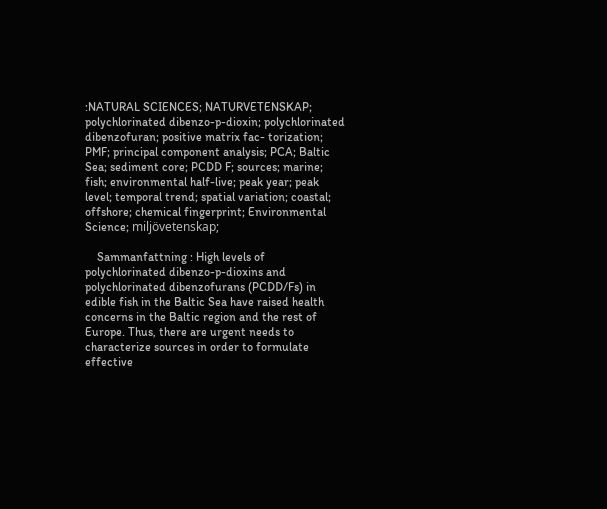:NATURAL SCIENCES; NATURVETENSKAP; polychlorinated dibenzo-p-dioxin; polychlorinated dibenzofuran; positive matrix fac- torization; PMF; principal component analysis; PCA; Baltic Sea; sediment core; PCDD F; sources; marine; fish; environmental half-live; peak year; peak level; temporal trend; spatial variation; coastal; offshore; chemical fingerprint; Environmental Science; miljövetenskap;

    Sammanfattning : High levels of polychlorinated dibenzo-p-dioxins and polychlorinated dibenzofurans (PCDD/Fs) in edible fish in the Baltic Sea have raised health concerns in the Baltic region and the rest of Europe. Thus, there are urgent needs to characterize sources in order to formulate effective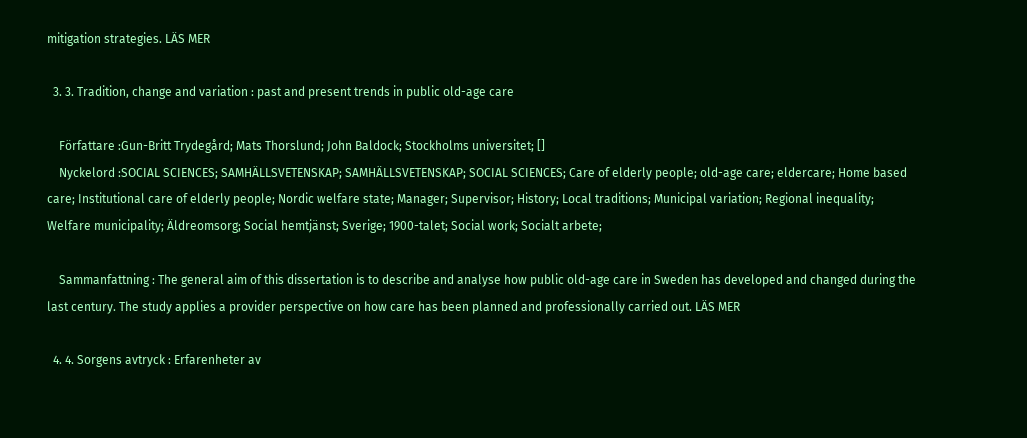mitigation strategies. LÄS MER

  3. 3. Tradition, change and variation : past and present trends in public old-age care

    Författare :Gun-Britt Trydegård; Mats Thorslund; John Baldock; Stockholms universitet; []
    Nyckelord :SOCIAL SCIENCES; SAMHÄLLSVETENSKAP; SAMHÄLLSVETENSKAP; SOCIAL SCIENCES; Care of elderly people; old-age care; eldercare; Home based care; Institutional care of elderly people; Nordic welfare state; Manager; Supervisor; History; Local traditions; Municipal variation; Regional inequality; Welfare municipality; Äldreomsorg; Social hemtjänst; Sverige; 1900-talet; Social work; Socialt arbete;

    Sammanfattning : The general aim of this dissertation is to describe and analyse how public old-age care in Sweden has developed and changed during the last century. The study applies a provider perspective on how care has been planned and professionally carried out. LÄS MER

  4. 4. Sorgens avtryck : Erfarenheter av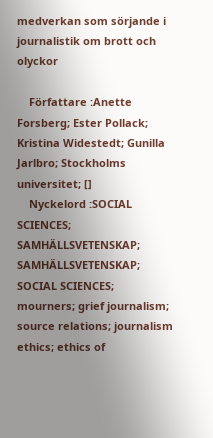medverkan som sörjande i journalistik om brott och olyckor

    Författare :Anette Forsberg; Ester Pollack; Kristina Widestedt; Gunilla Jarlbro; Stockholms universitet; []
    Nyckelord :SOCIAL SCIENCES; SAMHÄLLSVETENSKAP; SAMHÄLLSVETENSKAP; SOCIAL SCIENCES; mourners; grief journalism; source relations; journalism ethics; ethics of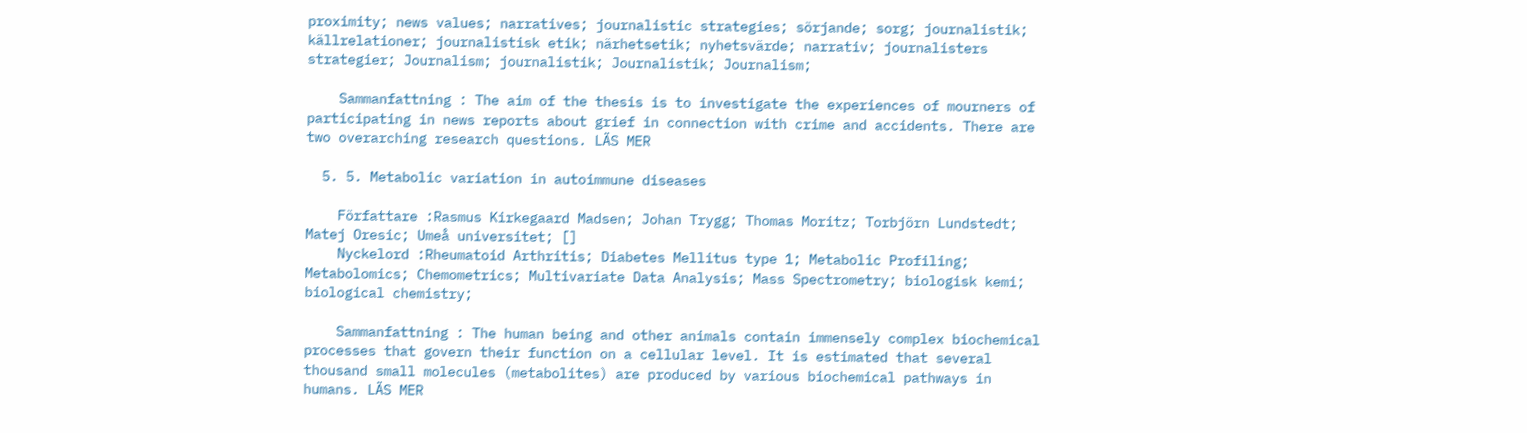proximity; news values; narratives; journalistic strategies; sörjande; sorg; journalistik; källrelationer; journalistisk etik; närhetsetik; nyhetsvärde; narrativ; journalisters strategier; Journalism; journalistik; Journalistik; Journalism;

    Sammanfattning : The aim of the thesis is to investigate the experiences of mourners of participating in news reports about grief in connection with crime and accidents. There are two overarching research questions. LÄS MER

  5. 5. Metabolic variation in autoimmune diseases

    Författare :Rasmus Kirkegaard Madsen; Johan Trygg; Thomas Moritz; Torbjörn Lundstedt; Matej Oresic; Umeå universitet; []
    Nyckelord :Rheumatoid Arthritis; Diabetes Mellitus type 1; Metabolic Profiling; Metabolomics; Chemometrics; Multivariate Data Analysis; Mass Spectrometry; biologisk kemi; biological chemistry;

    Sammanfattning : The human being and other animals contain immensely complex biochemical processes that govern their function on a cellular level. It is estimated that several thousand small molecules (metabolites) are produced by various biochemical pathways in humans. LÄS MER